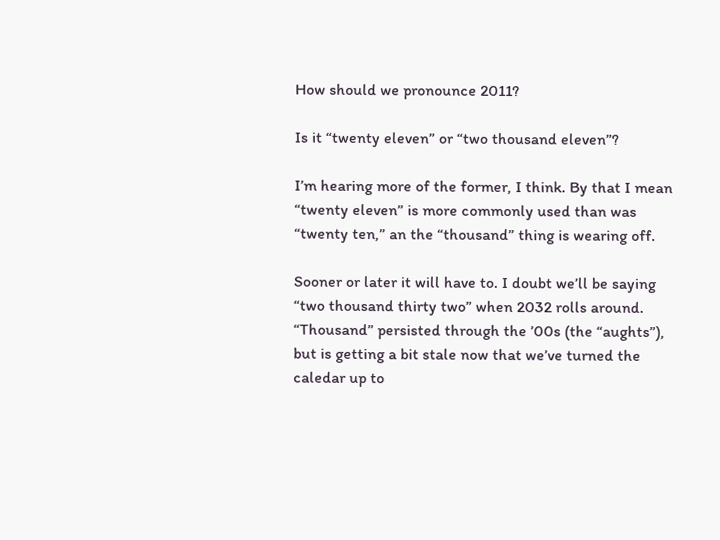How should we pronounce 2011?

Is it “twenty eleven” or “two thousand eleven”?

I’m hearing more of the former, I think. By that I mean “twenty eleven” is more commonly used than was “twenty ten,” an the “thousand” thing is wearing off.

Sooner or later it will have to. I doubt we’ll be saying “two thousand thirty two” when 2032 rolls around. “Thousand” persisted through the ’00s (the “aughts”), but is getting a bit stale now that we’ve turned the caledar up to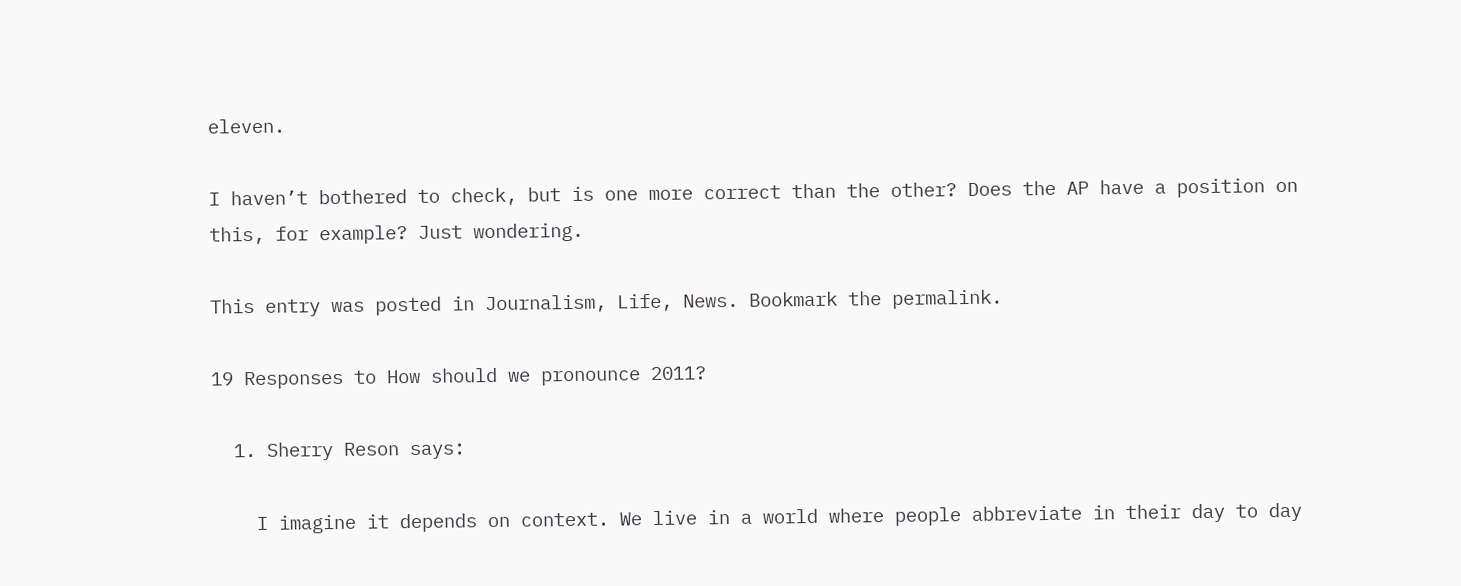eleven.

I haven’t bothered to check, but is one more correct than the other? Does the AP have a position on this, for example? Just wondering.

This entry was posted in Journalism, Life, News. Bookmark the permalink.

19 Responses to How should we pronounce 2011?

  1. Sherry Reson says:

    I imagine it depends on context. We live in a world where people abbreviate in their day to day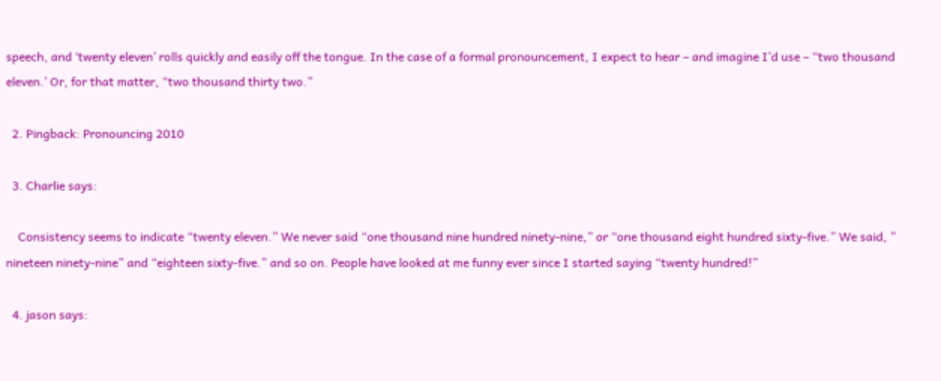speech, and ‘twenty eleven’ rolls quickly and easily off the tongue. In the case of a formal pronouncement, I expect to hear – and imagine I’d use – “two thousand eleven.’ Or, for that matter, “two thousand thirty two.”

  2. Pingback: Pronouncing 2010

  3. Charlie says:

    Consistency seems to indicate “twenty eleven.” We never said “one thousand nine hundred ninety-nine,” or “one thousand eight hundred sixty-five.” We said, ” nineteen ninety-nine” and “eighteen sixty-five.” and so on. People have looked at me funny ever since I started saying “twenty hundred!”

  4. jason says: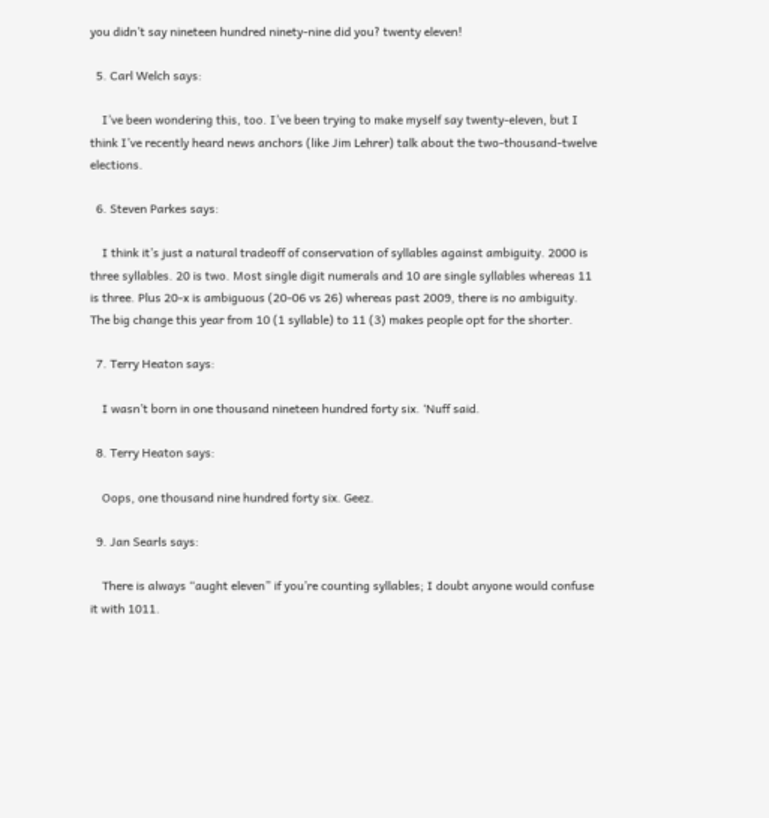you didn’t say nineteen hundred ninety-nine did you? twenty eleven!

  5. Carl Welch says:

    I’ve been wondering this, too. I’ve been trying to make myself say twenty-eleven, but I think I’ve recently heard news anchors (like Jim Lehrer) talk about the two-thousand-twelve elections.

  6. Steven Parkes says:

    I think it’s just a natural tradeoff of conservation of syllables against ambiguity. 2000 is three syllables. 20 is two. Most single digit numerals and 10 are single syllables whereas 11 is three. Plus 20-x is ambiguous (20-06 vs 26) whereas past 2009, there is no ambiguity. The big change this year from 10 (1 syllable) to 11 (3) makes people opt for the shorter.

  7. Terry Heaton says:

    I wasn’t born in one thousand nineteen hundred forty six. ‘Nuff said.

  8. Terry Heaton says:

    Oops, one thousand nine hundred forty six. Geez.

  9. Jan Searls says:

    There is always “aught eleven” if you’re counting syllables; I doubt anyone would confuse it with 1011.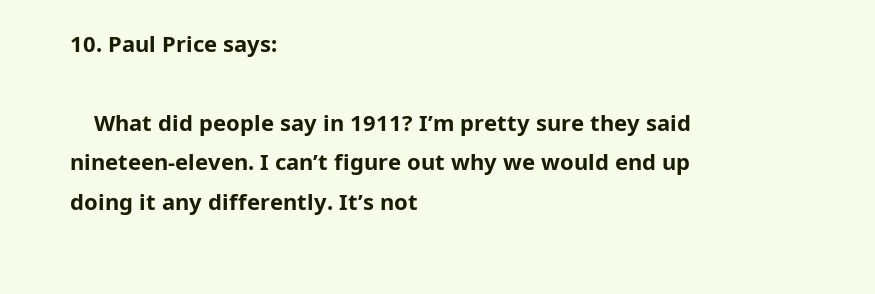10. Paul Price says:

    What did people say in 1911? I’m pretty sure they said nineteen-eleven. I can’t figure out why we would end up doing it any differently. It’s not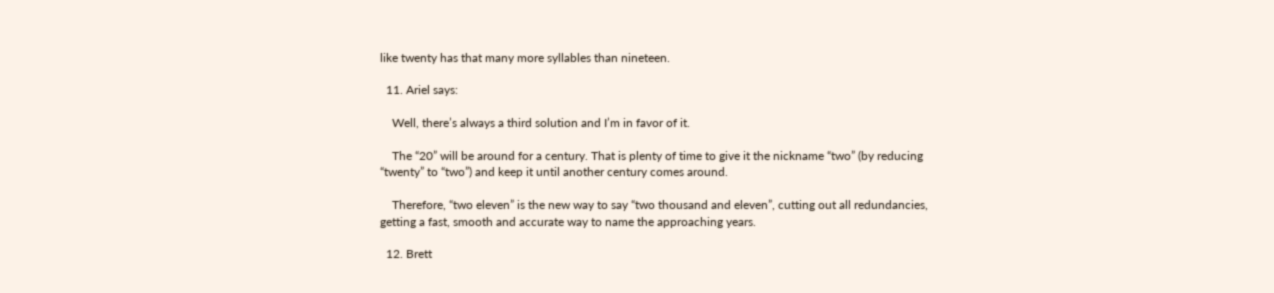like twenty has that many more syllables than nineteen.

  11. Ariel says:

    Well, there’s always a third solution and I’m in favor of it.

    The “20” will be around for a century. That is plenty of time to give it the nickname “two” (by reducing “twenty” to “two”) and keep it until another century comes around.

    Therefore, “two eleven” is the new way to say “two thousand and eleven”, cutting out all redundancies, getting a fast, smooth and accurate way to name the approaching years.

  12. Brett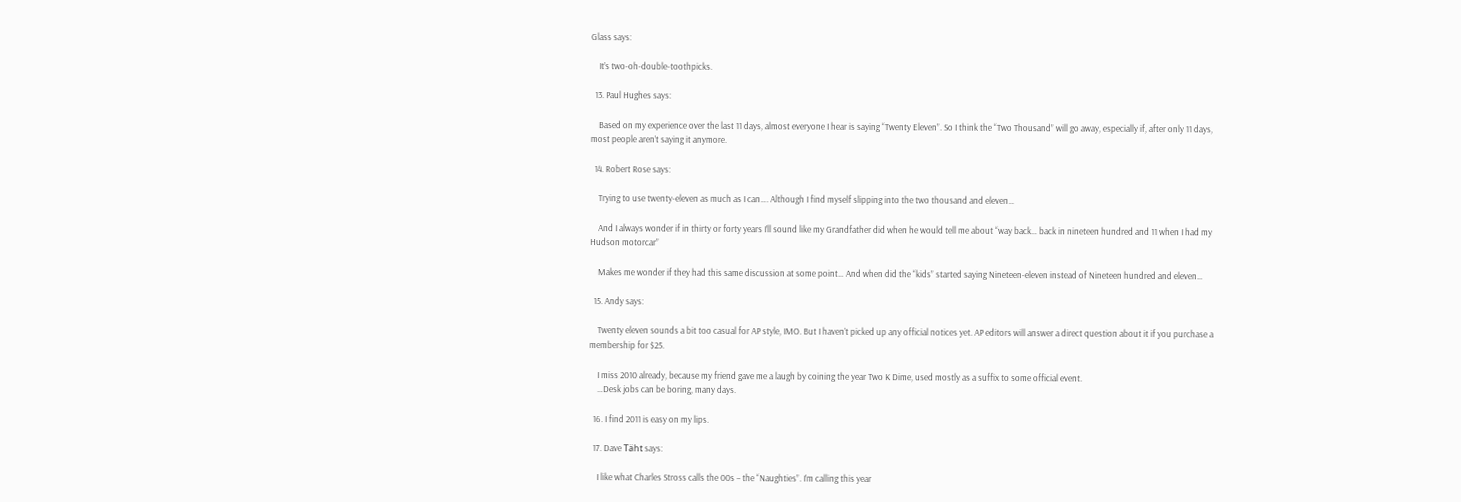Glass says:

    It’s two-oh-double-toothpicks.

  13. Paul Hughes says:

    Based on my experience over the last 11 days, almost everyone I hear is saying “Twenty Eleven”. So I think the “Two Thousand” will go away, especially if, after only 11 days, most people aren’t saying it anymore.

  14. Robert Rose says:

    Trying to use twenty-eleven as much as I can…. Although I find myself slipping into the two thousand and eleven…

    And I always wonder if in thirty or forty years I’ll sound like my Grandfather did when he would tell me about “way back… back in nineteen hundred and 11 when I had my Hudson motorcar”

    Makes me wonder if they had this same discussion at some point… And when did the “kids” started saying Nineteen-eleven instead of Nineteen hundred and eleven…

  15. Andy says:

    Twenty eleven sounds a bit too casual for AP style, IMO. But I haven’t picked up any official notices yet. AP editors will answer a direct question about it if you purchase a membership for $25.

    I miss 2010 already, because my friend gave me a laugh by coining the year Two K Dime, used mostly as a suffix to some official event.
    …Desk jobs can be boring, many days.

  16. I find 2011 is easy on my lips.

  17. Dave Täht says:

    I like what Charles Stross calls the 00s – the “Naughties”. I’m calling this year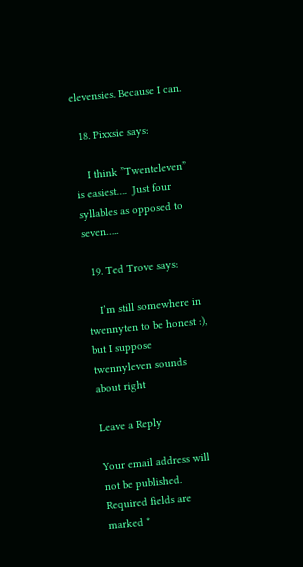elevensies. Because I can.

  18. Pixxsie says:

    I think ”Twenteleven” is easiest….  Just four syllables as opposed to seven…..

  19. Ted Trove says:

    I’m still somewhere in twennyten to be honest :), but I suppose twennyleven sounds about right

Leave a Reply

Your email address will not be published. Required fields are marked *